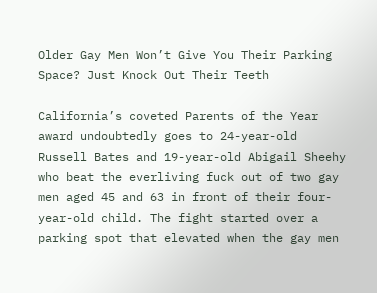Older Gay Men Won’t Give You Their Parking Space? Just Knock Out Their Teeth

California’s coveted Parents of the Year award undoubtedly goes to 24-year-old Russell Bates and 19-year-old Abigail Sheehy who beat the everliving fuck out of two gay men aged 45 and 63 in front of their four-year-old child. The fight started over a parking spot that elevated when the gay men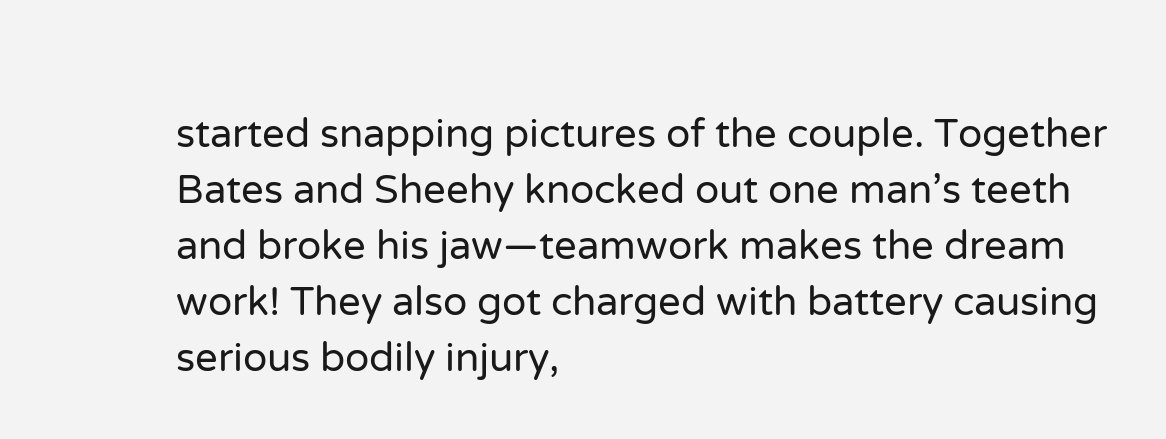started snapping pictures of the couple. Together Bates and Sheehy knocked out one man’s teeth and broke his jaw—teamwork makes the dream work! They also got charged with battery causing serious bodily injury,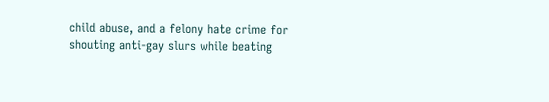child abuse, and a felony hate crime for shouting anti-gay slurs while beating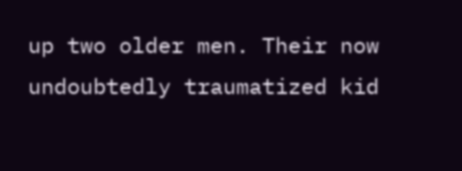up two older men. Their now undoubtedly traumatized kid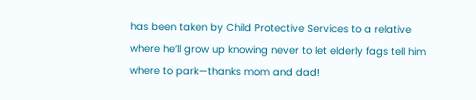has been taken by Child Protective Services to a relative where he’ll grow up knowing never to let elderly fags tell him where to park—thanks mom and dad!